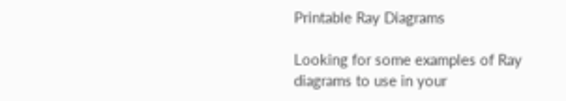Printable Ray Diagrams

Looking for some examples of Ray diagrams to use in your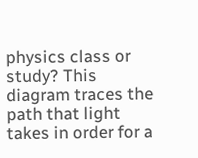physics class or study? This diagram traces the path that light takes in order for a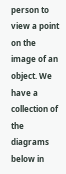person to view a point on the image of an object. We have a collection of the diagrams below in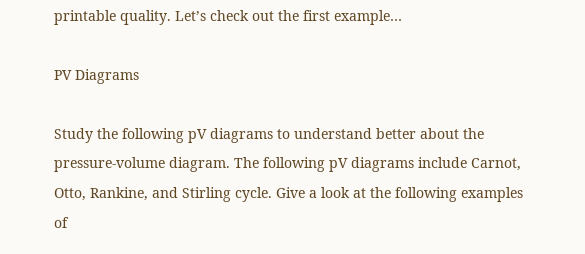printable quality. Let’s check out the first example…

PV Diagrams

Study the following pV diagrams to understand better about the pressure-volume diagram. The following pV diagrams include Carnot, Otto, Rankine, and Stirling cycle. Give a look at the following examples of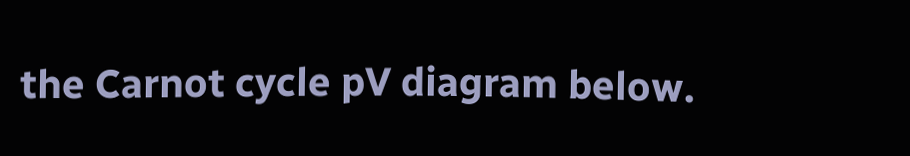the Carnot cycle pV diagram below.